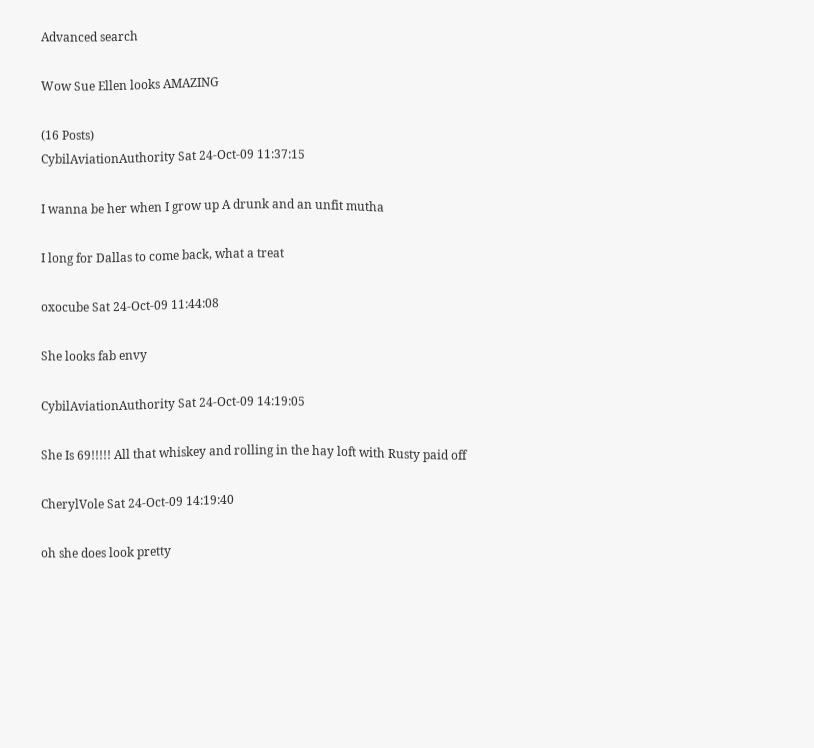Advanced search

Wow Sue Ellen looks AMAZING

(16 Posts)
CybilAviationAuthority Sat 24-Oct-09 11:37:15

I wanna be her when I grow up A drunk and an unfit mutha

I long for Dallas to come back, what a treat

oxocube Sat 24-Oct-09 11:44:08

She looks fab envy

CybilAviationAuthority Sat 24-Oct-09 14:19:05

She Is 69!!!!! All that whiskey and rolling in the hay loft with Rusty paid off

CherylVole Sat 24-Oct-09 14:19:40

oh she does look pretty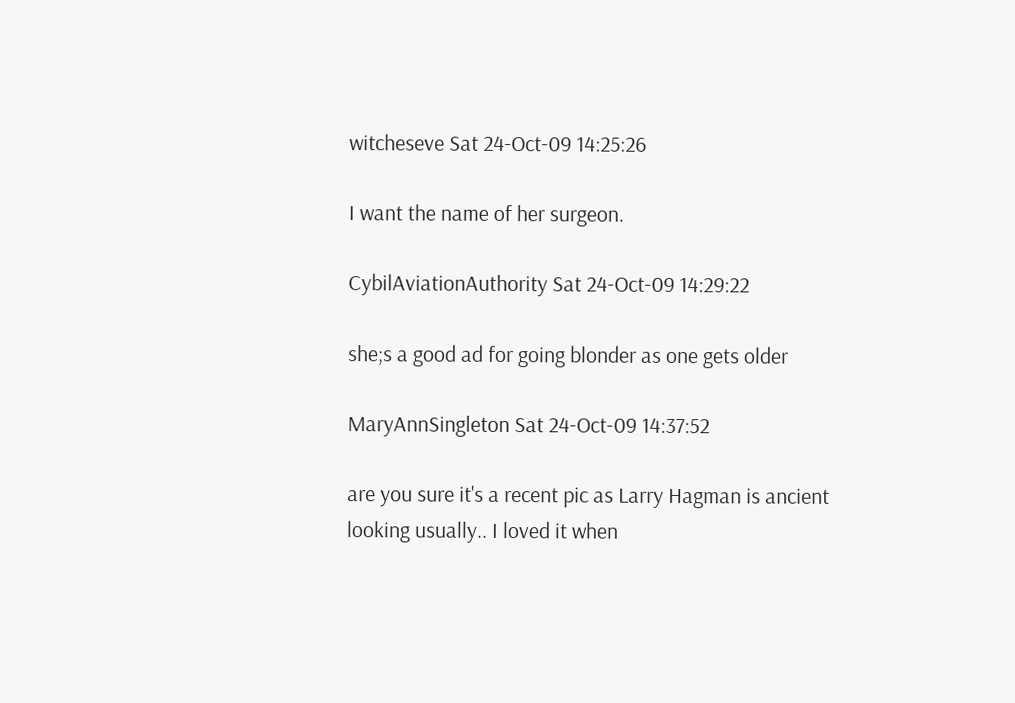witcheseve Sat 24-Oct-09 14:25:26

I want the name of her surgeon.

CybilAviationAuthority Sat 24-Oct-09 14:29:22

she;s a good ad for going blonder as one gets older

MaryAnnSingleton Sat 24-Oct-09 14:37:52

are you sure it's a recent pic as Larry Hagman is ancient looking usually.. I loved it when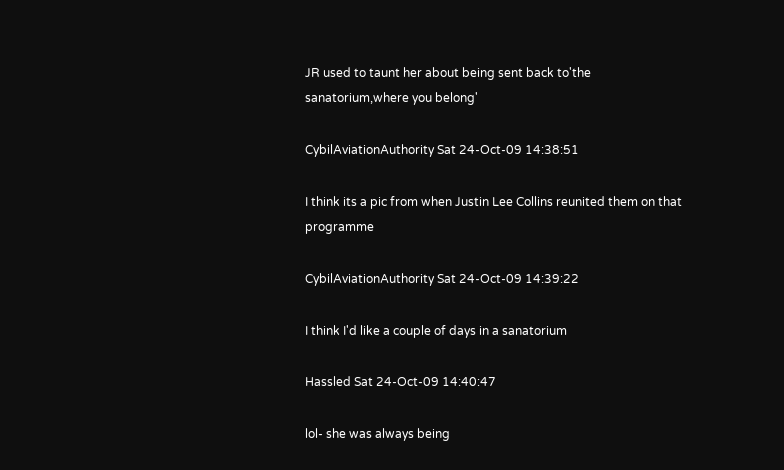JR used to taunt her about being sent back to'the sanatorium,where you belong'

CybilAviationAuthority Sat 24-Oct-09 14:38:51

I think its a pic from when Justin Lee Collins reunited them on that programme

CybilAviationAuthority Sat 24-Oct-09 14:39:22

I think I'd like a couple of days in a sanatorium

Hassled Sat 24-Oct-09 14:40:47

lol- she was always being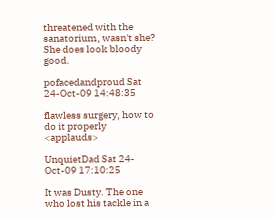threatened with the sanatorium, wasn't she? She does look bloody good.

pofacedandproud Sat 24-Oct-09 14:48:35

flawless surgery, how to do it properly <applauds>

UnquietDad Sat 24-Oct-09 17:10:25

It was Dusty. The one who lost his tackle in a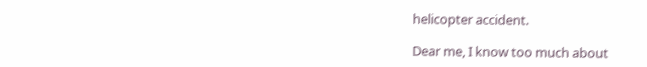helicopter accident.

Dear me, I know too much about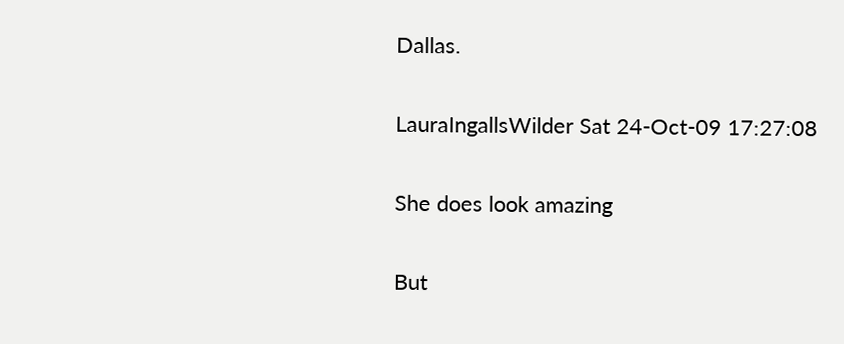Dallas.

LauraIngallsWilder Sat 24-Oct-09 17:27:08

She does look amazing

But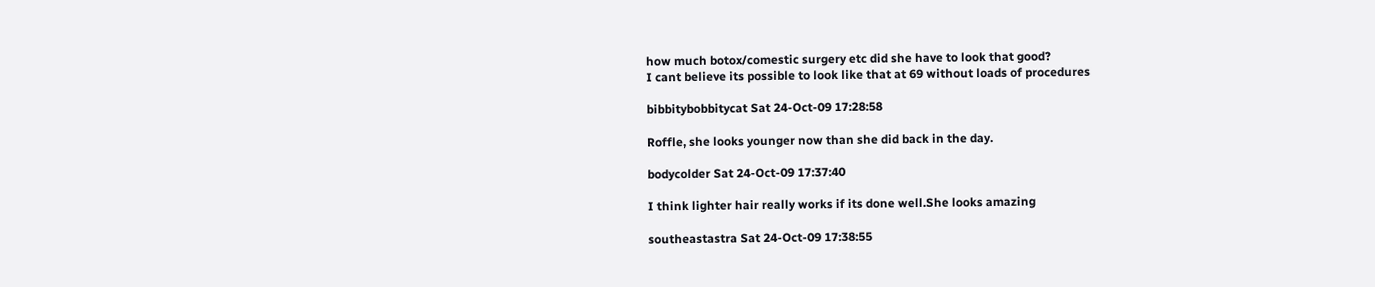how much botox/comestic surgery etc did she have to look that good?
I cant believe its possible to look like that at 69 without loads of procedures

bibbitybobbitycat Sat 24-Oct-09 17:28:58

Roffle, she looks younger now than she did back in the day.

bodycolder Sat 24-Oct-09 17:37:40

I think lighter hair really works if its done well.She looks amazing

southeastastra Sat 24-Oct-09 17:38:55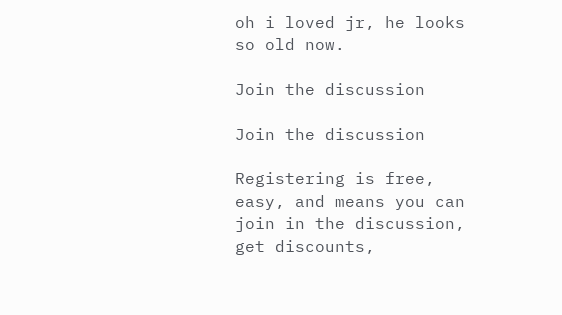oh i loved jr, he looks so old now.

Join the discussion

Join the discussion

Registering is free, easy, and means you can join in the discussion, get discounts,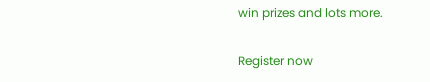win prizes and lots more.

Register now